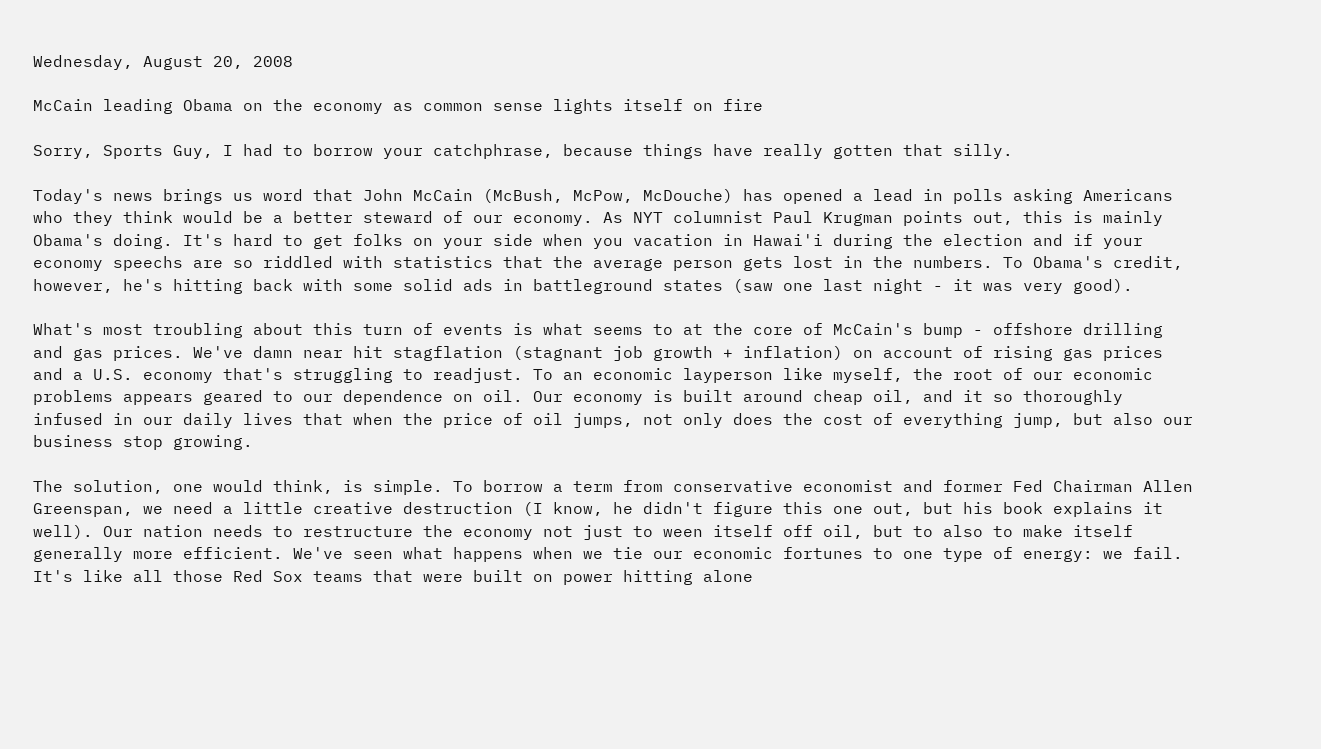Wednesday, August 20, 2008

McCain leading Obama on the economy as common sense lights itself on fire

Sorry, Sports Guy, I had to borrow your catchphrase, because things have really gotten that silly.

Today's news brings us word that John McCain (McBush, McPow, McDouche) has opened a lead in polls asking Americans who they think would be a better steward of our economy. As NYT columnist Paul Krugman points out, this is mainly Obama's doing. It's hard to get folks on your side when you vacation in Hawai'i during the election and if your economy speechs are so riddled with statistics that the average person gets lost in the numbers. To Obama's credit, however, he's hitting back with some solid ads in battleground states (saw one last night - it was very good).

What's most troubling about this turn of events is what seems to at the core of McCain's bump - offshore drilling and gas prices. We've damn near hit stagflation (stagnant job growth + inflation) on account of rising gas prices and a U.S. economy that's struggling to readjust. To an economic layperson like myself, the root of our economic problems appears geared to our dependence on oil. Our economy is built around cheap oil, and it so thoroughly infused in our daily lives that when the price of oil jumps, not only does the cost of everything jump, but also our business stop growing.

The solution, one would think, is simple. To borrow a term from conservative economist and former Fed Chairman Allen Greenspan, we need a little creative destruction (I know, he didn't figure this one out, but his book explains it well). Our nation needs to restructure the economy not just to ween itself off oil, but to also to make itself generally more efficient. We've seen what happens when we tie our economic fortunes to one type of energy: we fail. It's like all those Red Sox teams that were built on power hitting alone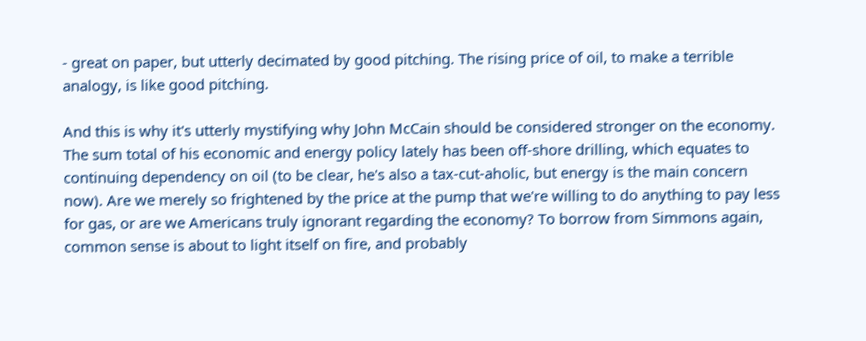- great on paper, but utterly decimated by good pitching. The rising price of oil, to make a terrible analogy, is like good pitching.

And this is why it's utterly mystifying why John McCain should be considered stronger on the economy. The sum total of his economic and energy policy lately has been off-shore drilling, which equates to continuing dependency on oil (to be clear, he's also a tax-cut-aholic, but energy is the main concern now). Are we merely so frightened by the price at the pump that we're willing to do anything to pay less for gas, or are we Americans truly ignorant regarding the economy? To borrow from Simmons again, common sense is about to light itself on fire, and probably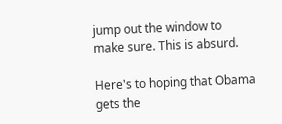jump out the window to make sure. This is absurd.

Here's to hoping that Obama gets the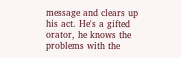message and clears up his act. He's a gifted orator, he knows the problems with the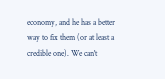economy, and he has a better way to fix them (or at least a credible one). We can't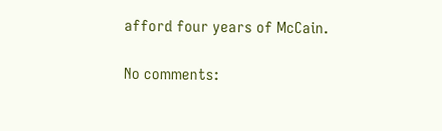afford four years of McCain.

No comments: